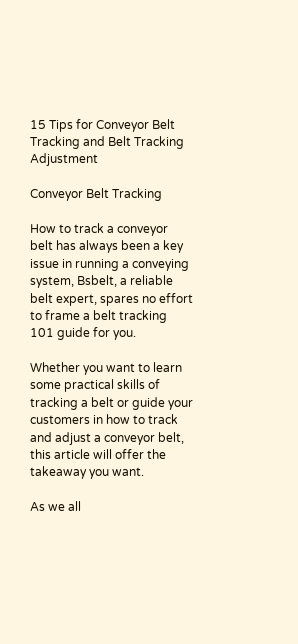15 Tips for Conveyor Belt Tracking and Belt Tracking Adjustment

Conveyor Belt Tracking

How to track a conveyor belt has always been a key issue in running a conveying system, Bsbelt, a reliable belt expert, spares no effort to frame a belt tracking 101 guide for you.

Whether you want to learn some practical skills of tracking a belt or guide your customers in how to track and adjust a conveyor belt, this article will offer the takeaway you want.

As we all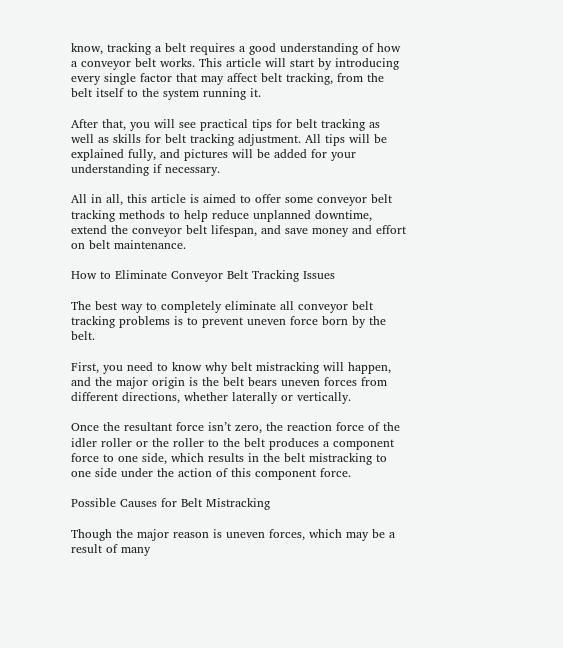know, tracking a belt requires a good understanding of how a conveyor belt works. This article will start by introducing every single factor that may affect belt tracking, from the belt itself to the system running it.

After that, you will see practical tips for belt tracking as well as skills for belt tracking adjustment. All tips will be explained fully, and pictures will be added for your understanding if necessary.

All in all, this article is aimed to offer some conveyor belt tracking methods to help reduce unplanned downtime, extend the conveyor belt lifespan, and save money and effort on belt maintenance.

How to Eliminate Conveyor Belt Tracking Issues

The best way to completely eliminate all conveyor belt tracking problems is to prevent uneven force born by the belt.

First, you need to know why belt mistracking will happen, and the major origin is the belt bears uneven forces from different directions, whether laterally or vertically.

Once the resultant force isn’t zero, the reaction force of the idler roller or the roller to the belt produces a component force to one side, which results in the belt mistracking to one side under the action of this component force.

Possible Causes for Belt Mistracking

Though the major reason is uneven forces, which may be a result of many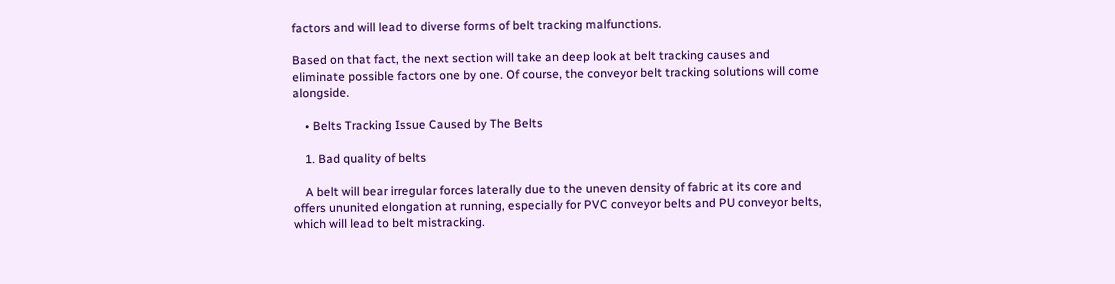factors and will lead to diverse forms of belt tracking malfunctions.

Based on that fact, the next section will take an deep look at belt tracking causes and eliminate possible factors one by one. Of course, the conveyor belt tracking solutions will come alongside.

    • Belts Tracking Issue Caused by The Belts

    1. Bad quality of belts

    A belt will bear irregular forces laterally due to the uneven density of fabric at its core and offers ununited elongation at running, especially for PVC conveyor belts and PU conveyor belts, which will lead to belt mistracking.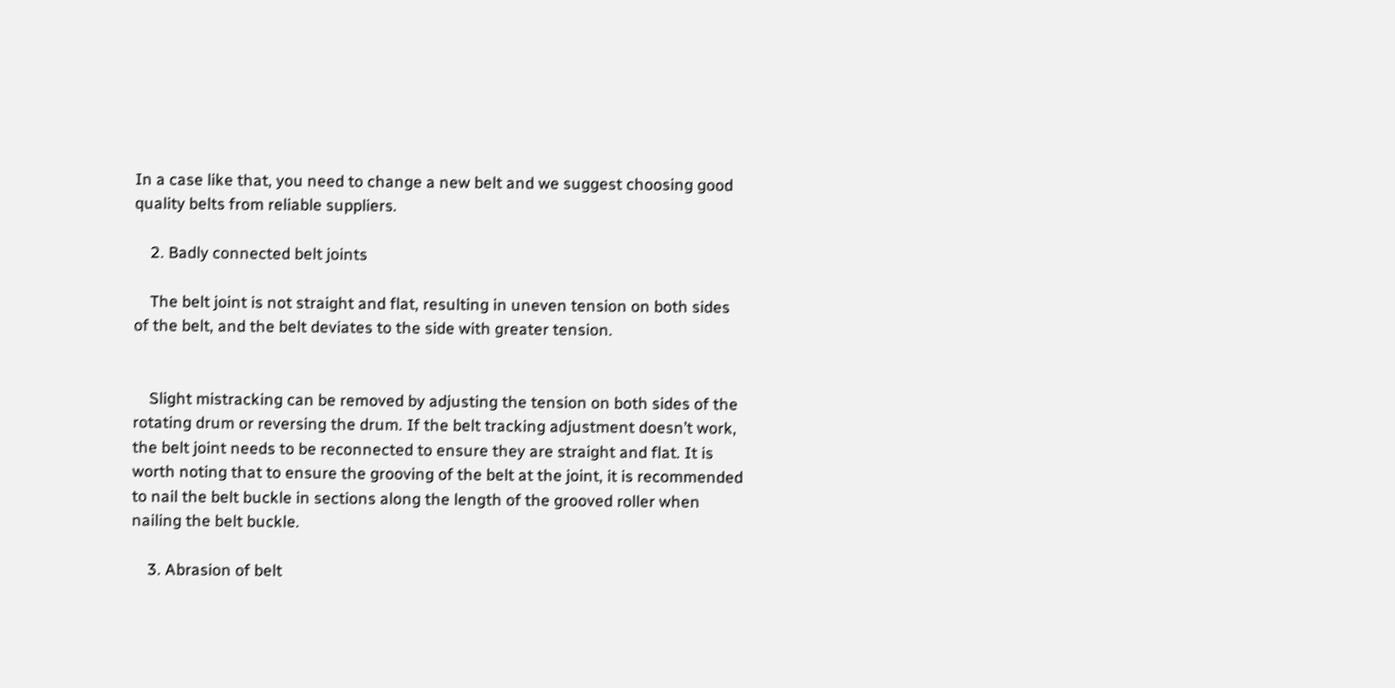In a case like that, you need to change a new belt and we suggest choosing good quality belts from reliable suppliers.

    2. Badly connected belt joints

    The belt joint is not straight and flat, resulting in uneven tension on both sides of the belt, and the belt deviates to the side with greater tension.


    Slight mistracking can be removed by adjusting the tension on both sides of the rotating drum or reversing the drum. If the belt tracking adjustment doesn’t work, the belt joint needs to be reconnected to ensure they are straight and flat. It is worth noting that to ensure the grooving of the belt at the joint, it is recommended to nail the belt buckle in sections along the length of the grooved roller when nailing the belt buckle.

    3. Abrasion of belt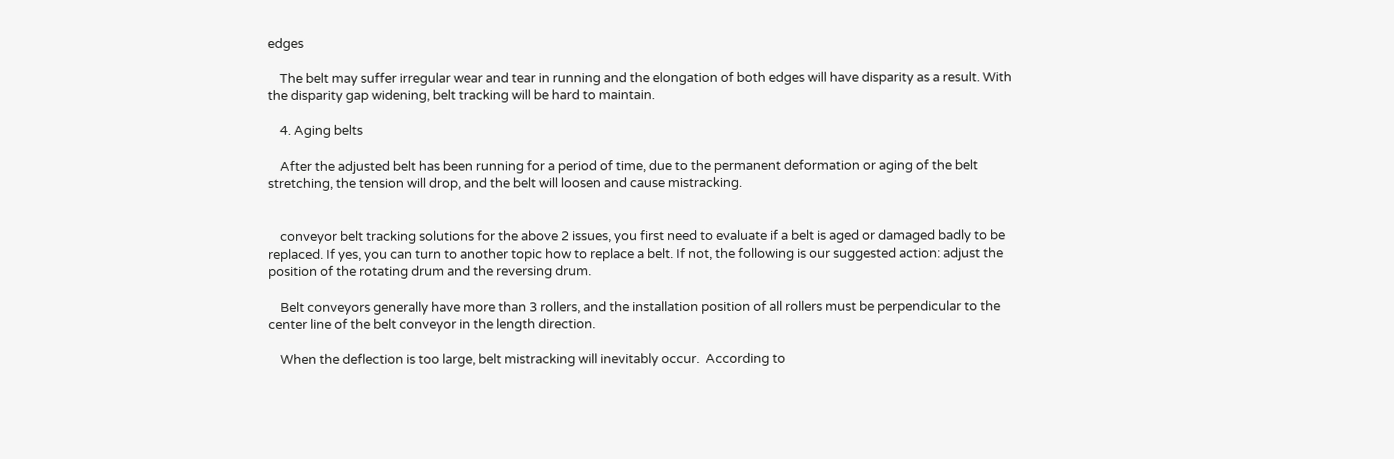edges

    The belt may suffer irregular wear and tear in running and the elongation of both edges will have disparity as a result. With the disparity gap widening, belt tracking will be hard to maintain.

    4. Aging belts

    After the adjusted belt has been running for a period of time, due to the permanent deformation or aging of the belt stretching, the tension will drop, and the belt will loosen and cause mistracking.


    conveyor belt tracking solutions for the above 2 issues, you first need to evaluate if a belt is aged or damaged badly to be replaced. If yes, you can turn to another topic how to replace a belt. If not, the following is our suggested action: adjust the position of the rotating drum and the reversing drum.

    Belt conveyors generally have more than 3 rollers, and the installation position of all rollers must be perpendicular to the center line of the belt conveyor in the length direction.

    When the deflection is too large, belt mistracking will inevitably occur.  According to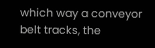which way a conveyor belt tracks, the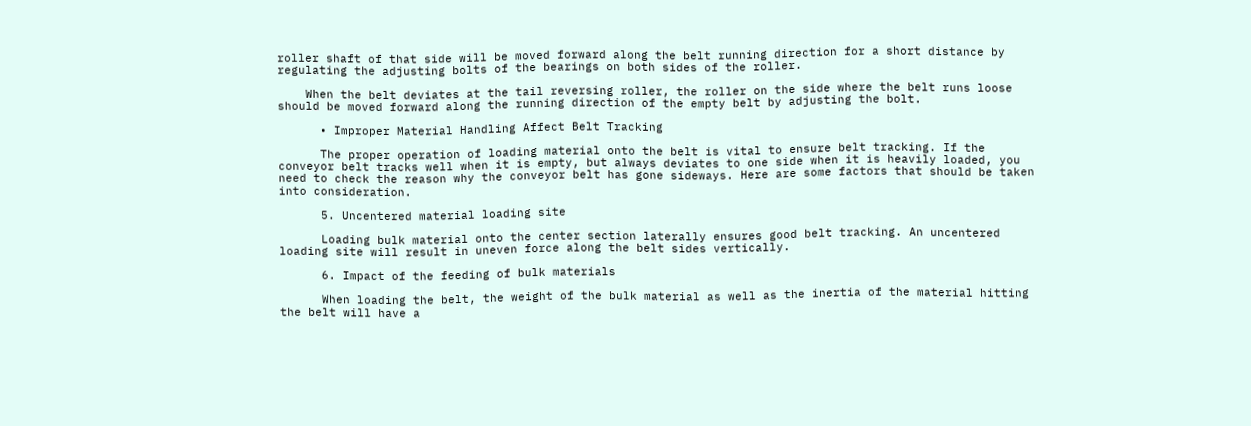roller shaft of that side will be moved forward along the belt running direction for a short distance by regulating the adjusting bolts of the bearings on both sides of the roller.

    When the belt deviates at the tail reversing roller, the roller on the side where the belt runs loose should be moved forward along the running direction of the empty belt by adjusting the bolt.

      • Improper Material Handling Affect Belt Tracking

      The proper operation of loading material onto the belt is vital to ensure belt tracking. If the conveyor belt tracks well when it is empty, but always deviates to one side when it is heavily loaded, you need to check the reason why the conveyor belt has gone sideways. Here are some factors that should be taken into consideration.

      5. Uncentered material loading site

      Loading bulk material onto the center section laterally ensures good belt tracking. An uncentered loading site will result in uneven force along the belt sides vertically.

      6. Impact of the feeding of bulk materials

      When loading the belt, the weight of the bulk material as well as the inertia of the material hitting the belt will have a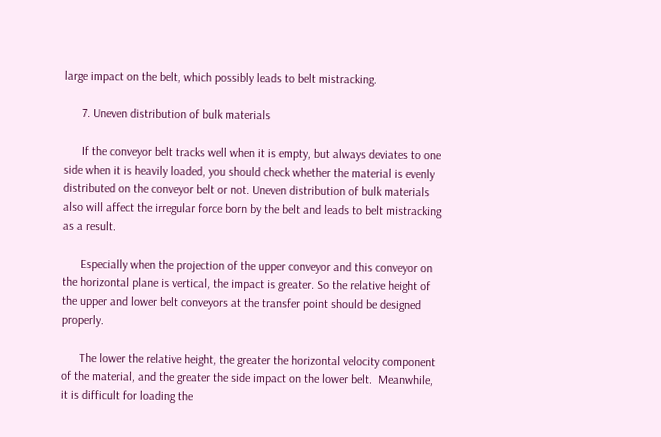large impact on the belt, which possibly leads to belt mistracking.

      7. Uneven distribution of bulk materials

      If the conveyor belt tracks well when it is empty, but always deviates to one side when it is heavily loaded, you should check whether the material is evenly distributed on the conveyor belt or not. Uneven distribution of bulk materials also will affect the irregular force born by the belt and leads to belt mistracking as a result.

      Especially when the projection of the upper conveyor and this conveyor on the horizontal plane is vertical, the impact is greater. So the relative height of the upper and lower belt conveyors at the transfer point should be designed properly.

      The lower the relative height, the greater the horizontal velocity component of the material, and the greater the side impact on the lower belt.  Meanwhile, it is difficult for loading the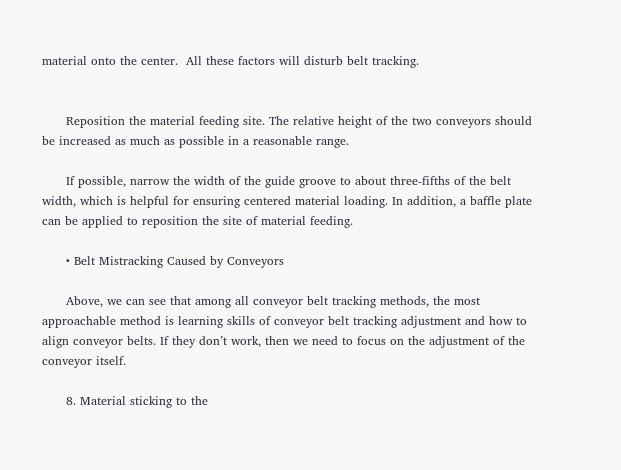material onto the center.  All these factors will disturb belt tracking.


      Reposition the material feeding site. The relative height of the two conveyors should be increased as much as possible in a reasonable range.

      If possible, narrow the width of the guide groove to about three-fifths of the belt width, which is helpful for ensuring centered material loading. In addition, a baffle plate can be applied to reposition the site of material feeding.

      • Belt Mistracking Caused by Conveyors

      Above, we can see that among all conveyor belt tracking methods, the most approachable method is learning skills of conveyor belt tracking adjustment and how to align conveyor belts. If they don’t work, then we need to focus on the adjustment of the conveyor itself.

      8. Material sticking to the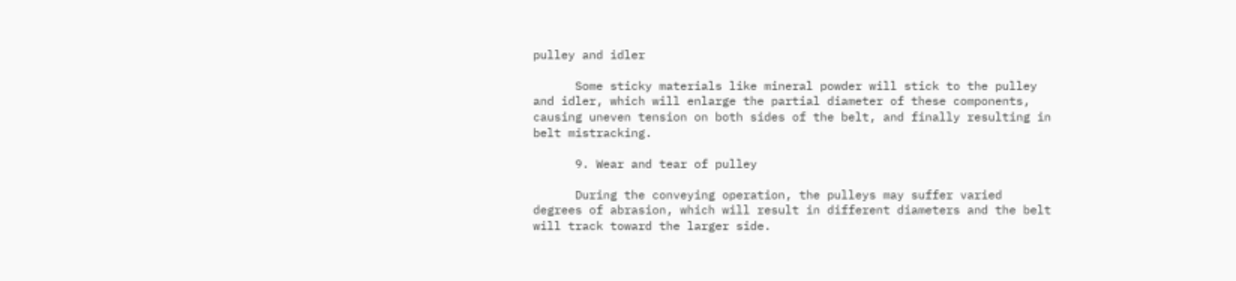pulley and idler

      Some sticky materials like mineral powder will stick to the pulley and idler, which will enlarge the partial diameter of these components, causing uneven tension on both sides of the belt, and finally resulting in belt mistracking.

      9. Wear and tear of pulley

      During the conveying operation, the pulleys may suffer varied degrees of abrasion, which will result in different diameters and the belt will track toward the larger side.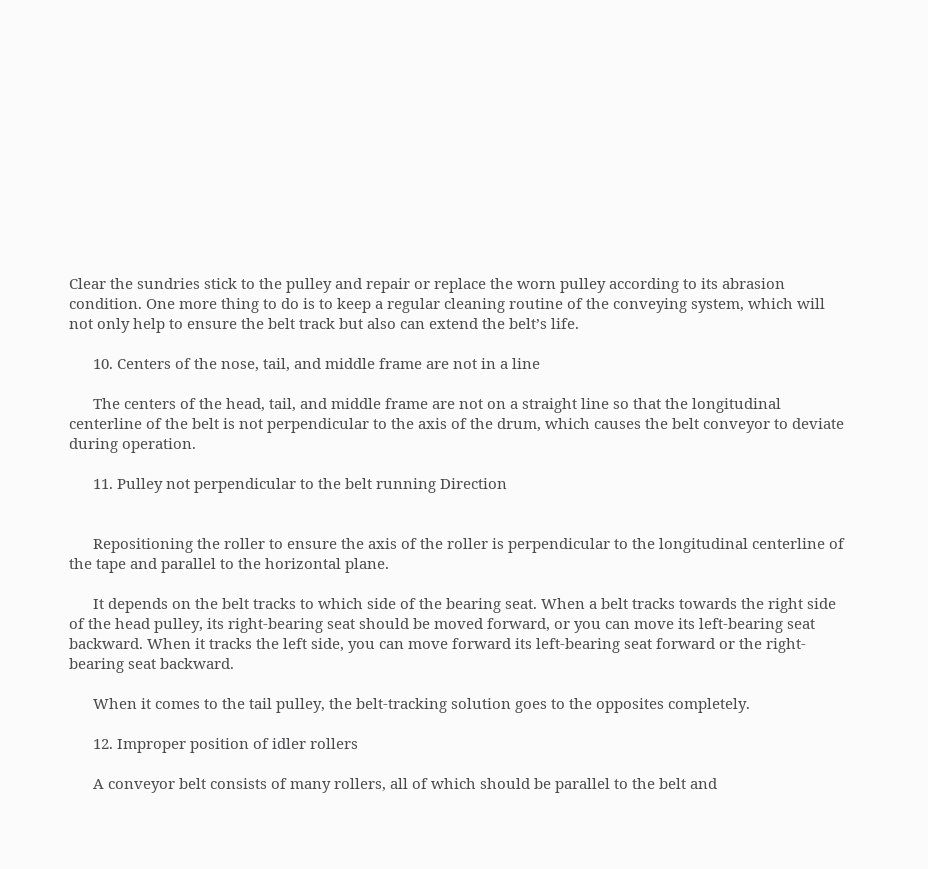Clear the sundries stick to the pulley and repair or replace the worn pulley according to its abrasion condition. One more thing to do is to keep a regular cleaning routine of the conveying system, which will not only help to ensure the belt track but also can extend the belt’s life.

      10. Centers of the nose, tail, and middle frame are not in a line

      The centers of the head, tail, and middle frame are not on a straight line so that the longitudinal centerline of the belt is not perpendicular to the axis of the drum, which causes the belt conveyor to deviate during operation.

      11. Pulley not perpendicular to the belt running Direction


      Repositioning the roller to ensure the axis of the roller is perpendicular to the longitudinal centerline of the tape and parallel to the horizontal plane.

      It depends on the belt tracks to which side of the bearing seat. When a belt tracks towards the right side of the head pulley, its right-bearing seat should be moved forward, or you can move its left-bearing seat backward. When it tracks the left side, you can move forward its left-bearing seat forward or the right-bearing seat backward.

      When it comes to the tail pulley, the belt-tracking solution goes to the opposites completely.

      12. Improper position of idler rollers

      A conveyor belt consists of many rollers, all of which should be parallel to the belt and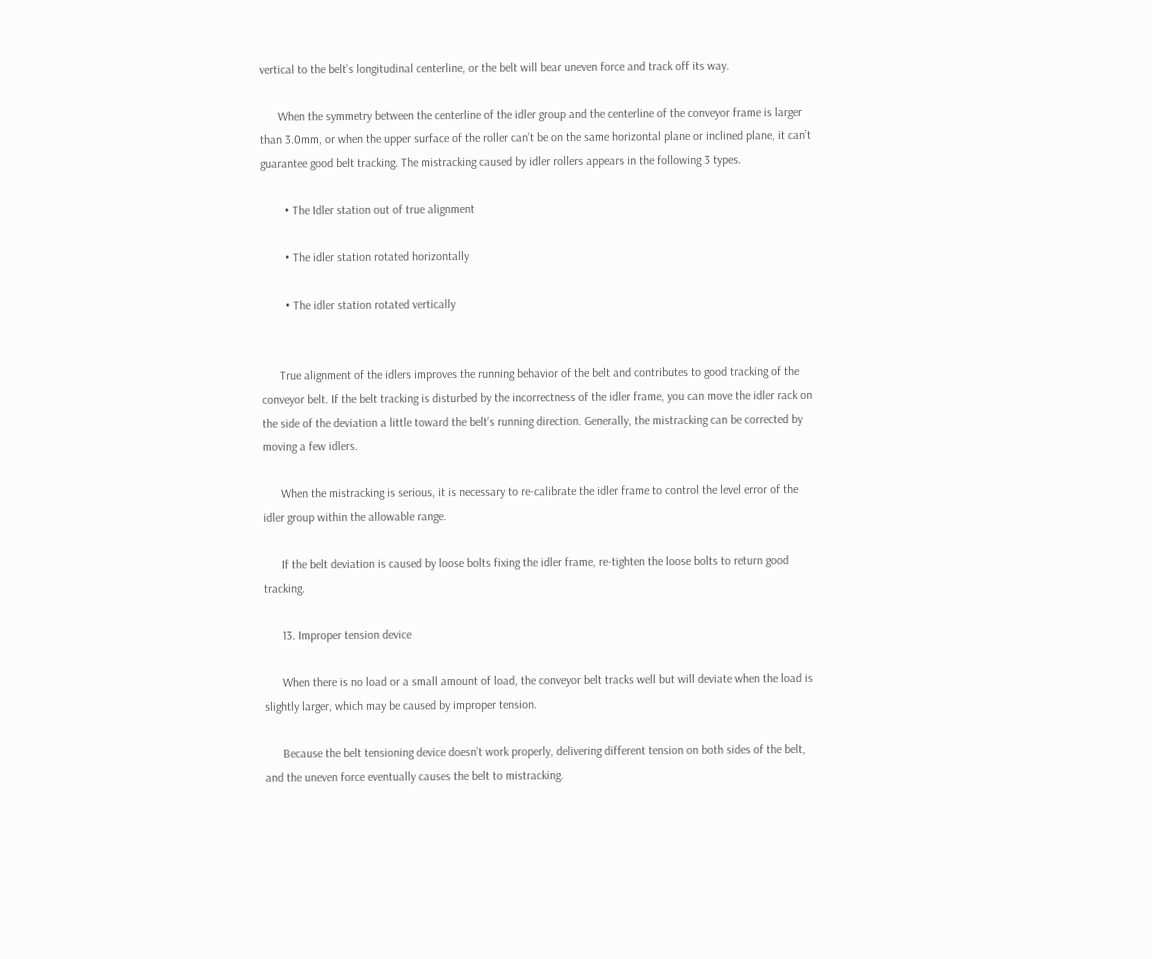vertical to the belt’s longitudinal centerline, or the belt will bear uneven force and track off its way.

      When the symmetry between the centerline of the idler group and the centerline of the conveyor frame is larger than 3.0mm, or when the upper surface of the roller can’t be on the same horizontal plane or inclined plane, it can’t guarantee good belt tracking. The mistracking caused by idler rollers appears in the following 3 types.

        • The Idler station out of true alignment

        • The idler station rotated horizontally

        • The idler station rotated vertically


      True alignment of the idlers improves the running behavior of the belt and contributes to good tracking of the conveyor belt. If the belt tracking is disturbed by the incorrectness of the idler frame, you can move the idler rack on the side of the deviation a little toward the belt’s running direction. Generally, the mistracking can be corrected by moving a few idlers.

      When the mistracking is serious, it is necessary to re-calibrate the idler frame to control the level error of the idler group within the allowable range.

      If the belt deviation is caused by loose bolts fixing the idler frame, re-tighten the loose bolts to return good tracking.

      13. Improper tension device

      When there is no load or a small amount of load, the conveyor belt tracks well but will deviate when the load is slightly larger, which may be caused by improper tension.

      Because the belt tensioning device doesn’t work properly, delivering different tension on both sides of the belt, and the uneven force eventually causes the belt to mistracking.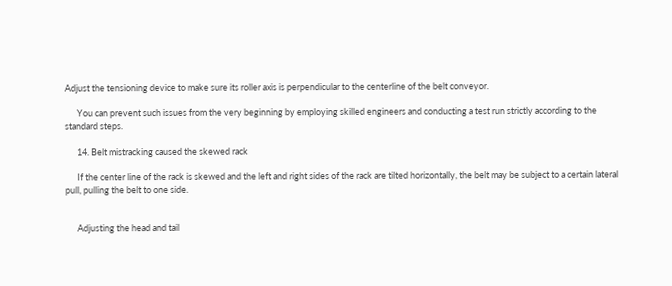Adjust the tensioning device to make sure its roller axis is perpendicular to the centerline of the belt conveyor.

      You can prevent such issues from the very beginning by employing skilled engineers and conducting a test run strictly according to the standard steps.

      14. Belt mistracking caused the skewed rack

      If the center line of the rack is skewed and the left and right sides of the rack are tilted horizontally, the belt may be subject to a certain lateral pull, pulling the belt to one side.


      Adjusting the head and tail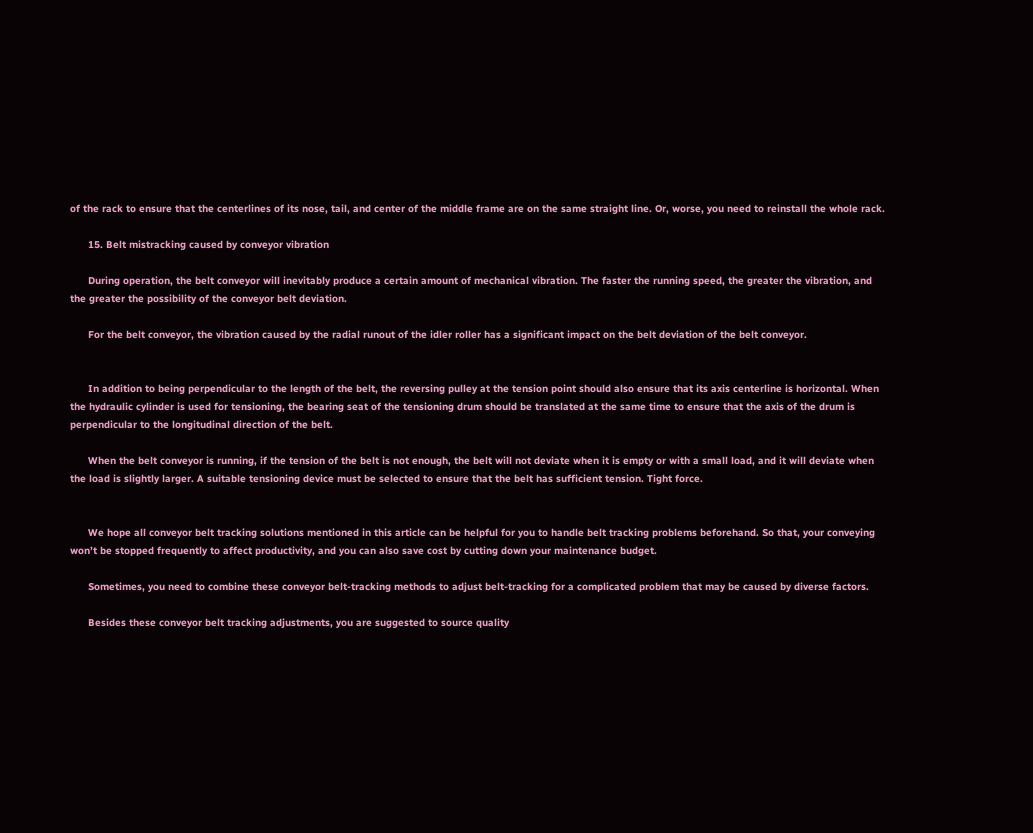of the rack to ensure that the centerlines of its nose, tail, and center of the middle frame are on the same straight line. Or, worse, you need to reinstall the whole rack.

      15. Belt mistracking caused by conveyor vibration

      During operation, the belt conveyor will inevitably produce a certain amount of mechanical vibration. The faster the running speed, the greater the vibration, and the greater the possibility of the conveyor belt deviation.

      For the belt conveyor, the vibration caused by the radial runout of the idler roller has a significant impact on the belt deviation of the belt conveyor.


      In addition to being perpendicular to the length of the belt, the reversing pulley at the tension point should also ensure that its axis centerline is horizontal. When the hydraulic cylinder is used for tensioning, the bearing seat of the tensioning drum should be translated at the same time to ensure that the axis of the drum is perpendicular to the longitudinal direction of the belt.

      When the belt conveyor is running, if the tension of the belt is not enough, the belt will not deviate when it is empty or with a small load, and it will deviate when the load is slightly larger. A suitable tensioning device must be selected to ensure that the belt has sufficient tension. Tight force.


      We hope all conveyor belt tracking solutions mentioned in this article can be helpful for you to handle belt tracking problems beforehand. So that, your conveying won’t be stopped frequently to affect productivity, and you can also save cost by cutting down your maintenance budget.

      Sometimes, you need to combine these conveyor belt-tracking methods to adjust belt-tracking for a complicated problem that may be caused by diverse factors.

      Besides these conveyor belt tracking adjustments, you are suggested to source quality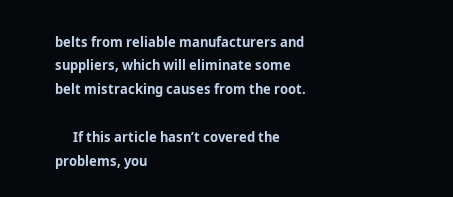belts from reliable manufacturers and suppliers, which will eliminate some belt mistracking causes from the root.

      If this article hasn’t covered the problems, you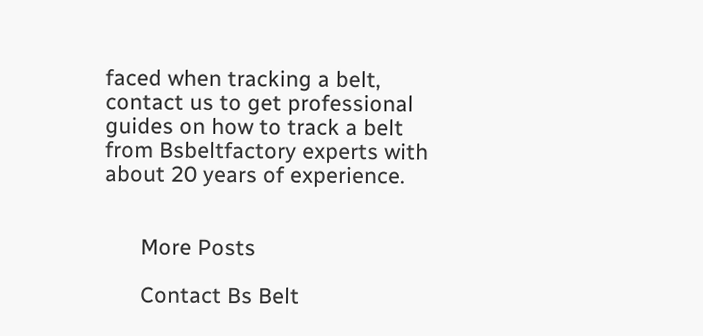faced when tracking a belt, contact us to get professional guides on how to track a belt from Bsbeltfactory experts with about 20 years of experience.


      More Posts

      Contact Bs Belt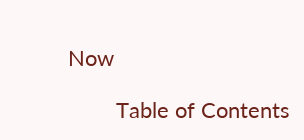Now

        Table of Contents